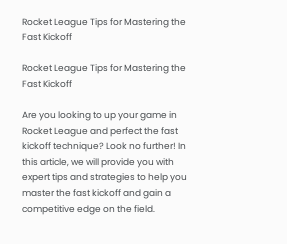Rocket League Tips for Mastering the Fast Kickoff

Rocket League Tips for Mastering the Fast Kickoff

Are you looking to up your game in Rocket League and perfect the fast kickoff technique? Look no further! In this article, we will provide you with expert tips and strategies to help you master the fast kickoff and gain a competitive edge on the field.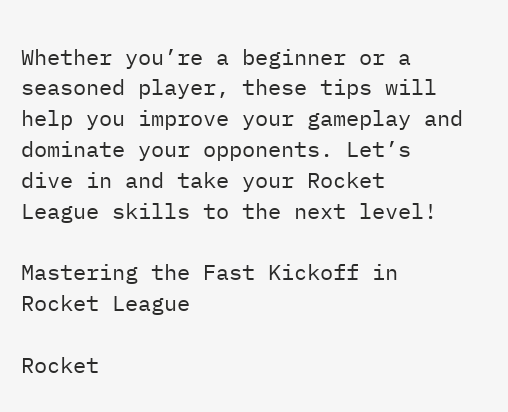Whether you’re a beginner or a seasoned player, these tips will help you improve your gameplay and dominate your opponents. Let’s dive in and take your Rocket League skills to the next level!

Mastering the Fast Kickoff in Rocket League

Rocket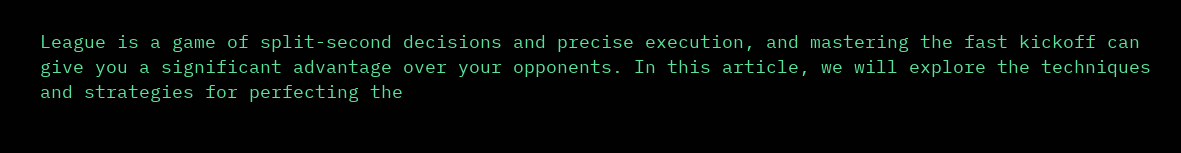League is a game of split-second decisions and precise execution, and mastering the fast kickoff can give you a significant advantage over your opponents. In this article, we will explore the techniques and strategies for perfecting the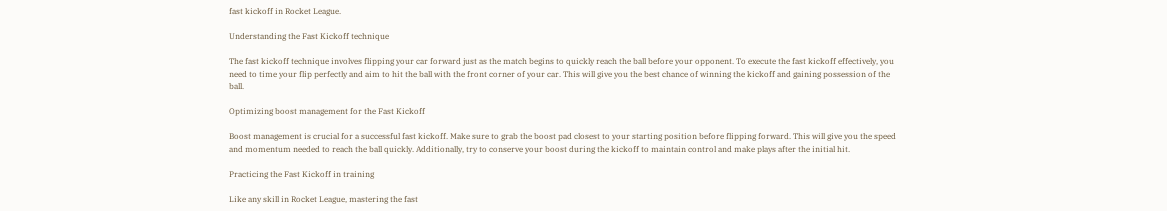fast kickoff in Rocket League.

Understanding the Fast Kickoff technique

The fast kickoff technique involves flipping your car forward just as the match begins to quickly reach the ball before your opponent. To execute the fast kickoff effectively, you need to time your flip perfectly and aim to hit the ball with the front corner of your car. This will give you the best chance of winning the kickoff and gaining possession of the ball.

Optimizing boost management for the Fast Kickoff

Boost management is crucial for a successful fast kickoff. Make sure to grab the boost pad closest to your starting position before flipping forward. This will give you the speed and momentum needed to reach the ball quickly. Additionally, try to conserve your boost during the kickoff to maintain control and make plays after the initial hit.

Practicing the Fast Kickoff in training

Like any skill in Rocket League, mastering the fast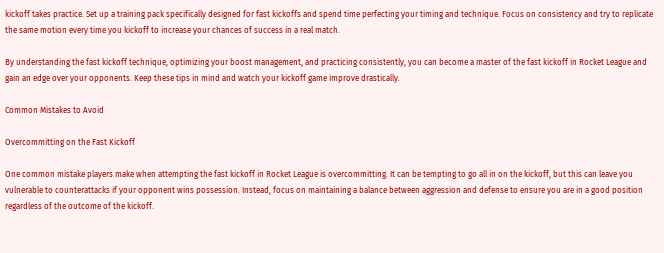kickoff takes practice. Set up a training pack specifically designed for fast kickoffs and spend time perfecting your timing and technique. Focus on consistency and try to replicate the same motion every time you kickoff to increase your chances of success in a real match.

By understanding the fast kickoff technique, optimizing your boost management, and practicing consistently, you can become a master of the fast kickoff in Rocket League and gain an edge over your opponents. Keep these tips in mind and watch your kickoff game improve drastically.

Common Mistakes to Avoid

Overcommitting on the Fast Kickoff

One common mistake players make when attempting the fast kickoff in Rocket League is overcommitting. It can be tempting to go all in on the kickoff, but this can leave you vulnerable to counterattacks if your opponent wins possession. Instead, focus on maintaining a balance between aggression and defense to ensure you are in a good position regardless of the outcome of the kickoff.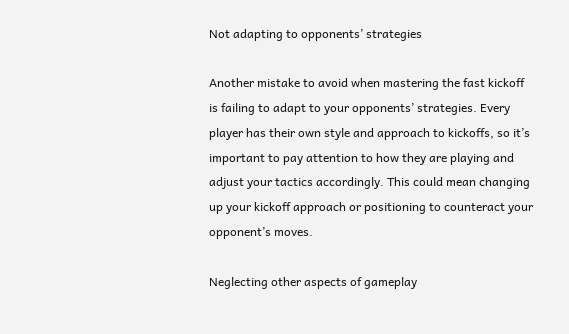Not adapting to opponents’ strategies

Another mistake to avoid when mastering the fast kickoff is failing to adapt to your opponents’ strategies. Every player has their own style and approach to kickoffs, so it’s important to pay attention to how they are playing and adjust your tactics accordingly. This could mean changing up your kickoff approach or positioning to counteract your opponent’s moves.

Neglecting other aspects of gameplay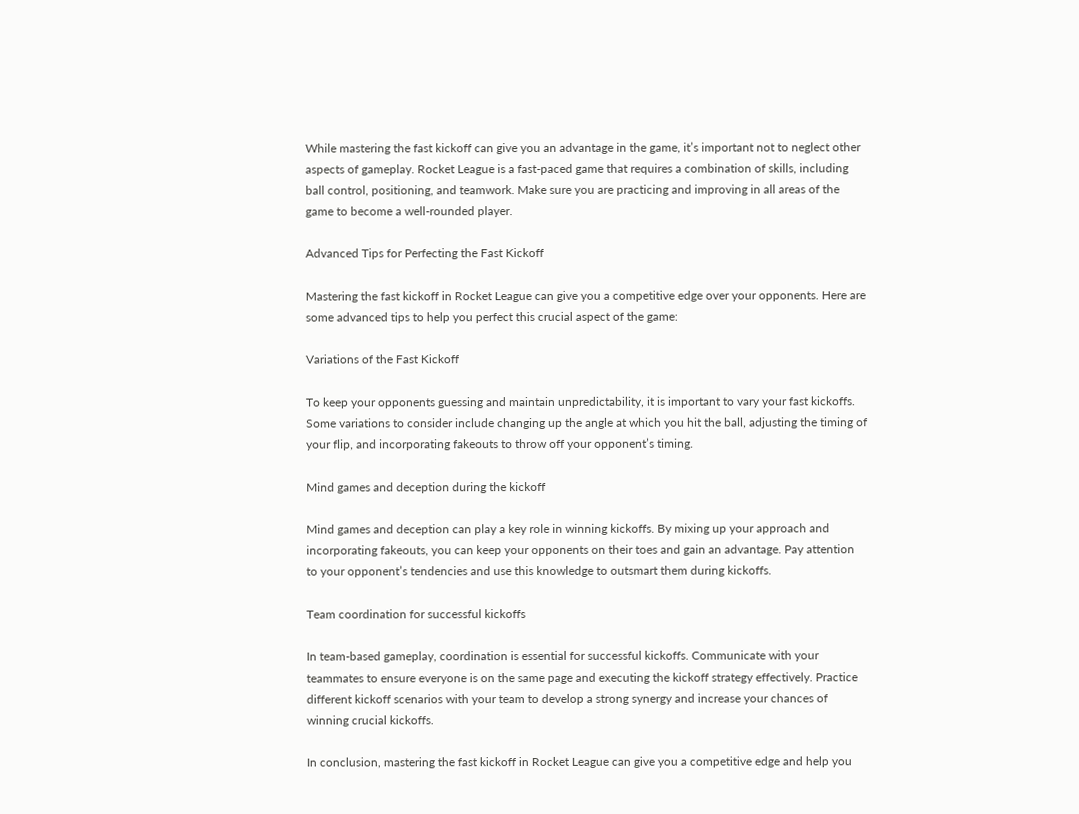While mastering the fast kickoff can give you an advantage in the game, it’s important not to neglect other aspects of gameplay. Rocket League is a fast-paced game that requires a combination of skills, including ball control, positioning, and teamwork. Make sure you are practicing and improving in all areas of the game to become a well-rounded player.

Advanced Tips for Perfecting the Fast Kickoff

Mastering the fast kickoff in Rocket League can give you a competitive edge over your opponents. Here are some advanced tips to help you perfect this crucial aspect of the game:

Variations of the Fast Kickoff

To keep your opponents guessing and maintain unpredictability, it is important to vary your fast kickoffs. Some variations to consider include changing up the angle at which you hit the ball, adjusting the timing of your flip, and incorporating fakeouts to throw off your opponent’s timing.

Mind games and deception during the kickoff

Mind games and deception can play a key role in winning kickoffs. By mixing up your approach and incorporating fakeouts, you can keep your opponents on their toes and gain an advantage. Pay attention to your opponent’s tendencies and use this knowledge to outsmart them during kickoffs.

Team coordination for successful kickoffs

In team-based gameplay, coordination is essential for successful kickoffs. Communicate with your teammates to ensure everyone is on the same page and executing the kickoff strategy effectively. Practice different kickoff scenarios with your team to develop a strong synergy and increase your chances of winning crucial kickoffs.

In conclusion, mastering the fast kickoff in Rocket League can give you a competitive edge and help you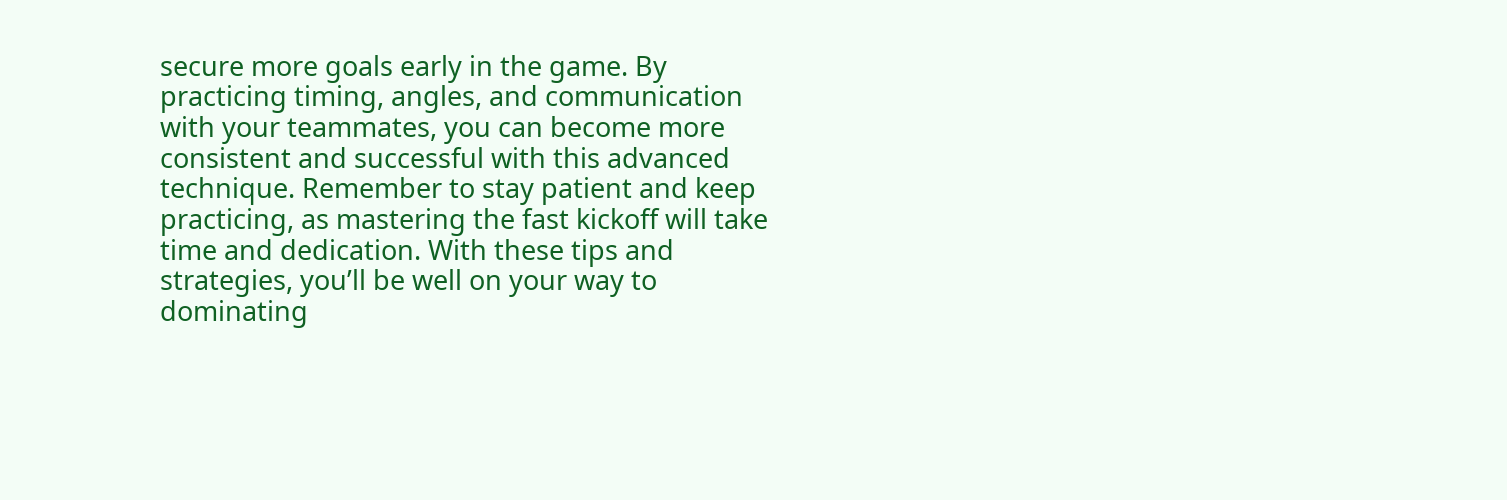secure more goals early in the game. By practicing timing, angles, and communication with your teammates, you can become more consistent and successful with this advanced technique. Remember to stay patient and keep practicing, as mastering the fast kickoff will take time and dedication. With these tips and strategies, you’ll be well on your way to dominating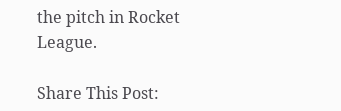the pitch in Rocket League.

Share This Post: